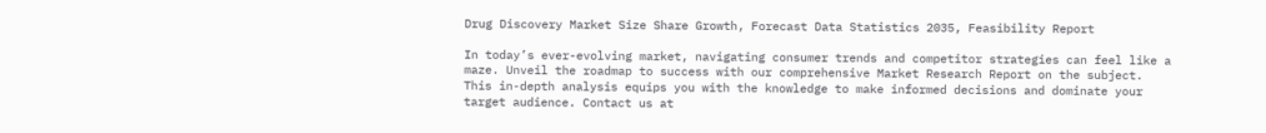Drug Discovery Market Size Share Growth, Forecast Data Statistics 2035, Feasibility Report

In today’s ever-evolving market, navigating consumer trends and competitor strategies can feel like a maze. Unveil the roadmap to success with our comprehensive Market Research Report on the subject. This in-depth analysis equips you with the knowledge to make informed decisions and dominate your target audience. Contact us at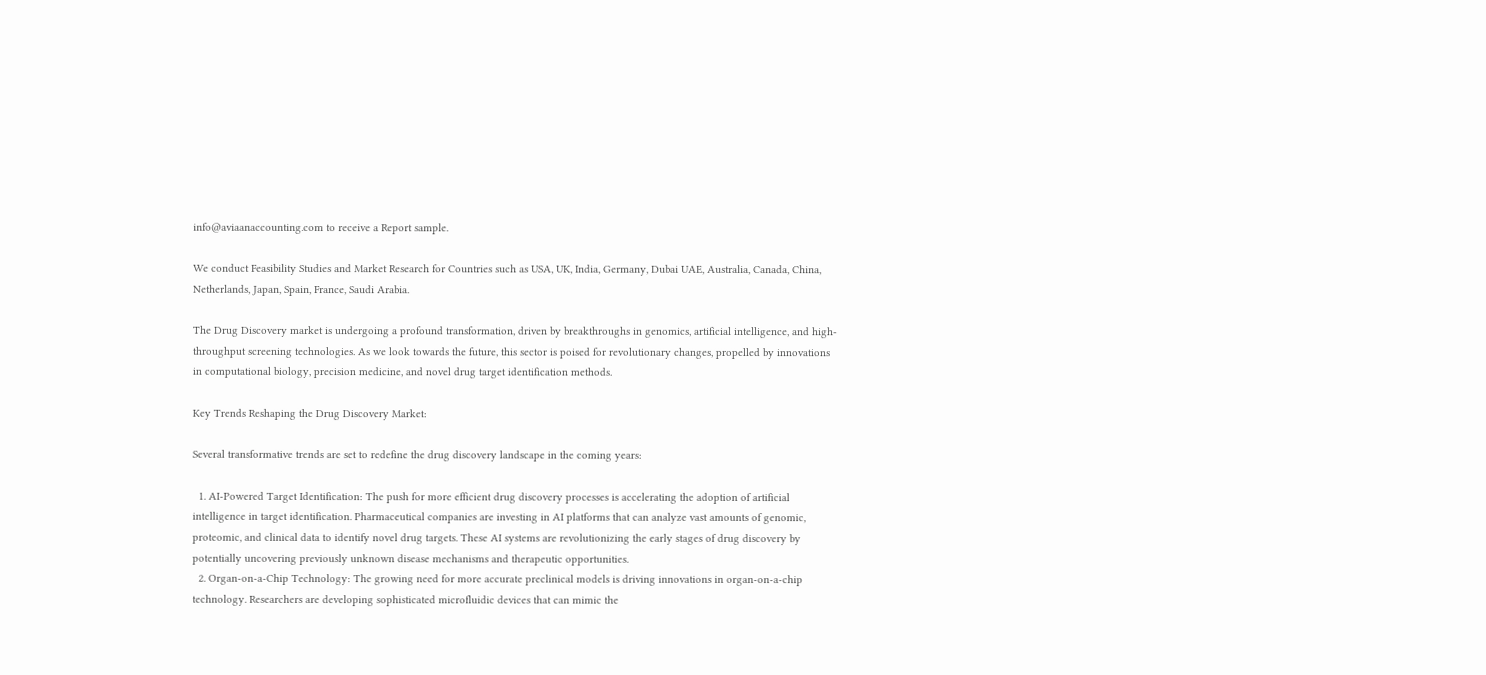info@aviaanaccounting.com to receive a Report sample.

We conduct Feasibility Studies and Market Research for Countries such as USA, UK, India, Germany, Dubai UAE, Australia, Canada, China, Netherlands, Japan, Spain, France, Saudi Arabia.

The Drug Discovery market is undergoing a profound transformation, driven by breakthroughs in genomics, artificial intelligence, and high-throughput screening technologies. As we look towards the future, this sector is poised for revolutionary changes, propelled by innovations in computational biology, precision medicine, and novel drug target identification methods.

Key Trends Reshaping the Drug Discovery Market:

Several transformative trends are set to redefine the drug discovery landscape in the coming years:

  1. AI-Powered Target Identification: The push for more efficient drug discovery processes is accelerating the adoption of artificial intelligence in target identification. Pharmaceutical companies are investing in AI platforms that can analyze vast amounts of genomic, proteomic, and clinical data to identify novel drug targets. These AI systems are revolutionizing the early stages of drug discovery by potentially uncovering previously unknown disease mechanisms and therapeutic opportunities.
  2. Organ-on-a-Chip Technology: The growing need for more accurate preclinical models is driving innovations in organ-on-a-chip technology. Researchers are developing sophisticated microfluidic devices that can mimic the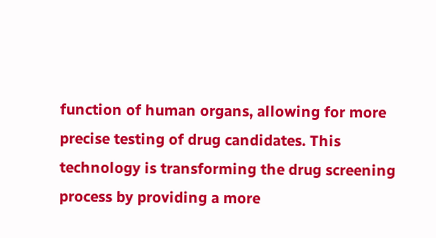function of human organs, allowing for more precise testing of drug candidates. This technology is transforming the drug screening process by providing a more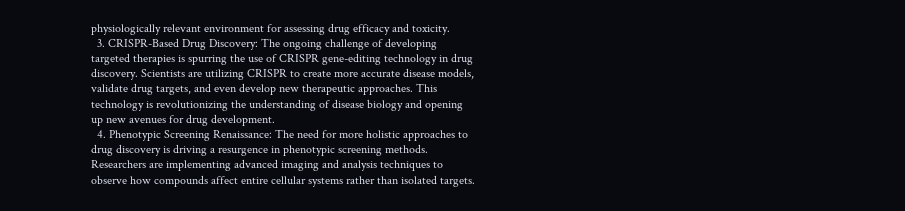physiologically relevant environment for assessing drug efficacy and toxicity.
  3. CRISPR-Based Drug Discovery: The ongoing challenge of developing targeted therapies is spurring the use of CRISPR gene-editing technology in drug discovery. Scientists are utilizing CRISPR to create more accurate disease models, validate drug targets, and even develop new therapeutic approaches. This technology is revolutionizing the understanding of disease biology and opening up new avenues for drug development.
  4. Phenotypic Screening Renaissance: The need for more holistic approaches to drug discovery is driving a resurgence in phenotypic screening methods. Researchers are implementing advanced imaging and analysis techniques to observe how compounds affect entire cellular systems rather than isolated targets.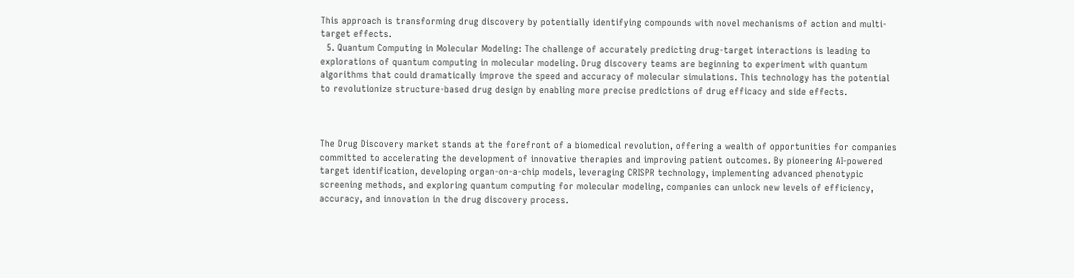This approach is transforming drug discovery by potentially identifying compounds with novel mechanisms of action and multi-target effects.
  5. Quantum Computing in Molecular Modeling: The challenge of accurately predicting drug-target interactions is leading to explorations of quantum computing in molecular modeling. Drug discovery teams are beginning to experiment with quantum algorithms that could dramatically improve the speed and accuracy of molecular simulations. This technology has the potential to revolutionize structure-based drug design by enabling more precise predictions of drug efficacy and side effects.



The Drug Discovery market stands at the forefront of a biomedical revolution, offering a wealth of opportunities for companies committed to accelerating the development of innovative therapies and improving patient outcomes. By pioneering AI-powered target identification, developing organ-on-a-chip models, leveraging CRISPR technology, implementing advanced phenotypic screening methods, and exploring quantum computing for molecular modeling, companies can unlock new levels of efficiency, accuracy, and innovation in the drug discovery process.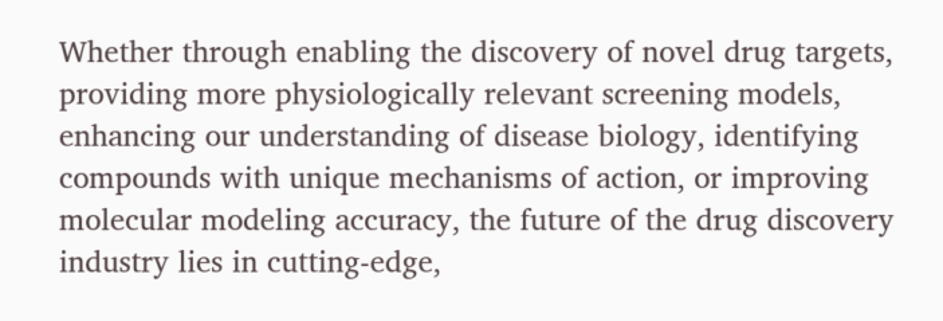Whether through enabling the discovery of novel drug targets, providing more physiologically relevant screening models, enhancing our understanding of disease biology, identifying compounds with unique mechanisms of action, or improving molecular modeling accuracy, the future of the drug discovery industry lies in cutting-edge,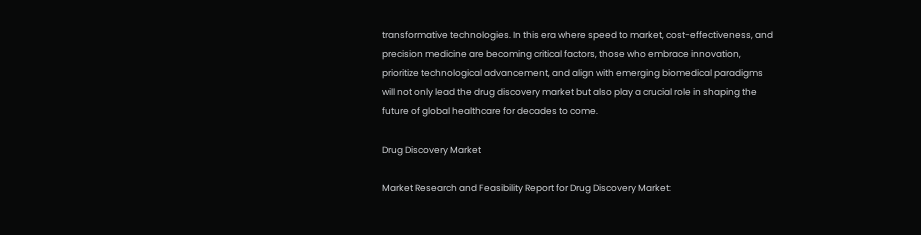transformative technologies. In this era where speed to market, cost-effectiveness, and precision medicine are becoming critical factors, those who embrace innovation, prioritize technological advancement, and align with emerging biomedical paradigms will not only lead the drug discovery market but also play a crucial role in shaping the future of global healthcare for decades to come.

Drug Discovery Market

Market Research and Feasibility Report for Drug Discovery Market: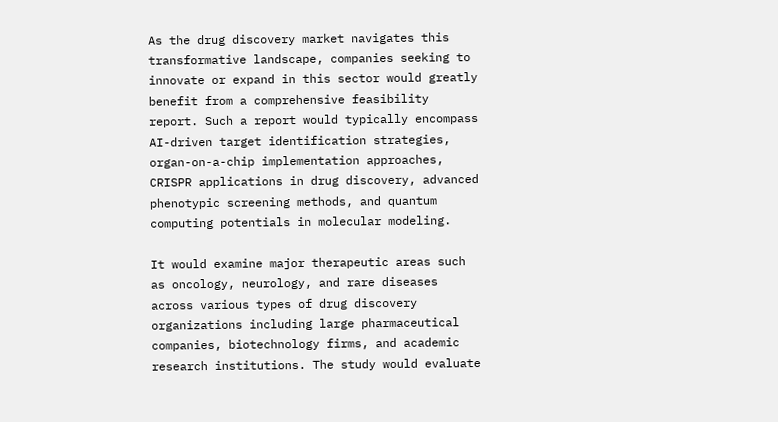As the drug discovery market navigates this transformative landscape, companies seeking to innovate or expand in this sector would greatly benefit from a comprehensive feasibility report. Such a report would typically encompass AI-driven target identification strategies, organ-on-a-chip implementation approaches, CRISPR applications in drug discovery, advanced phenotypic screening methods, and quantum computing potentials in molecular modeling.

It would examine major therapeutic areas such as oncology, neurology, and rare diseases across various types of drug discovery organizations including large pharmaceutical companies, biotechnology firms, and academic research institutions. The study would evaluate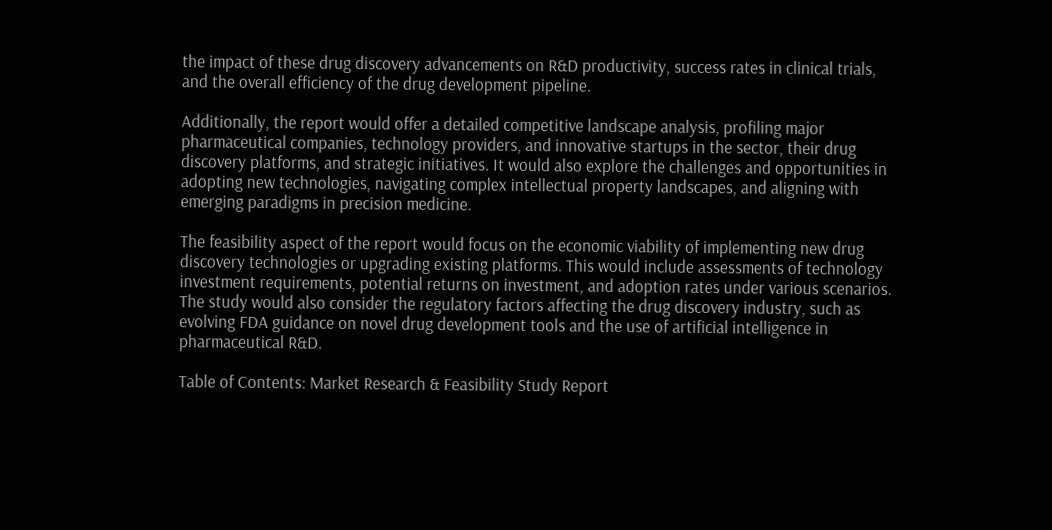the impact of these drug discovery advancements on R&D productivity, success rates in clinical trials, and the overall efficiency of the drug development pipeline.

Additionally, the report would offer a detailed competitive landscape analysis, profiling major pharmaceutical companies, technology providers, and innovative startups in the sector, their drug discovery platforms, and strategic initiatives. It would also explore the challenges and opportunities in adopting new technologies, navigating complex intellectual property landscapes, and aligning with emerging paradigms in precision medicine.

The feasibility aspect of the report would focus on the economic viability of implementing new drug discovery technologies or upgrading existing platforms. This would include assessments of technology investment requirements, potential returns on investment, and adoption rates under various scenarios. The study would also consider the regulatory factors affecting the drug discovery industry, such as evolving FDA guidance on novel drug development tools and the use of artificial intelligence in pharmaceutical R&D.

Table of Contents: Market Research & Feasibility Study Report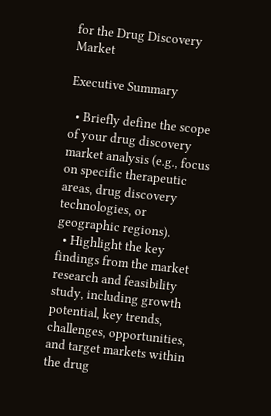for the Drug Discovery Market

Executive Summary

  • Briefly define the scope of your drug discovery market analysis (e.g., focus on specific therapeutic areas, drug discovery technologies, or geographic regions).
  • Highlight the key findings from the market research and feasibility study, including growth potential, key trends, challenges, opportunities, and target markets within the drug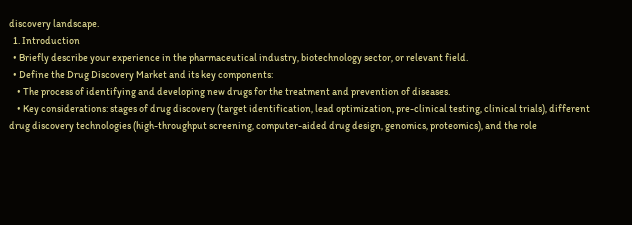discovery landscape.
  1. Introduction
  • Briefly describe your experience in the pharmaceutical industry, biotechnology sector, or relevant field.
  • Define the Drug Discovery Market and its key components:
    • The process of identifying and developing new drugs for the treatment and prevention of diseases.
    • Key considerations: stages of drug discovery (target identification, lead optimization, pre-clinical testing, clinical trials), different drug discovery technologies (high-throughput screening, computer-aided drug design, genomics, proteomics), and the role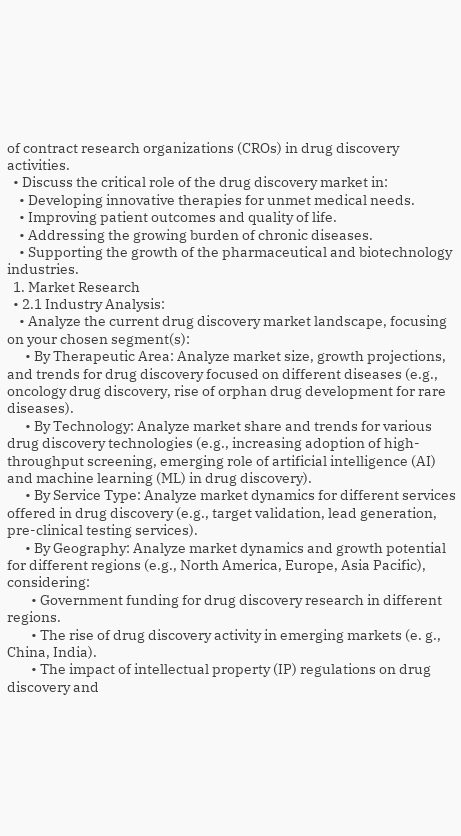of contract research organizations (CROs) in drug discovery activities.
  • Discuss the critical role of the drug discovery market in:
    • Developing innovative therapies for unmet medical needs.
    • Improving patient outcomes and quality of life.
    • Addressing the growing burden of chronic diseases.
    • Supporting the growth of the pharmaceutical and biotechnology industries.
  1. Market Research
  • 2.1 Industry Analysis:
    • Analyze the current drug discovery market landscape, focusing on your chosen segment(s):
      • By Therapeutic Area: Analyze market size, growth projections, and trends for drug discovery focused on different diseases (e.g., oncology drug discovery, rise of orphan drug development for rare diseases).
      • By Technology: Analyze market share and trends for various drug discovery technologies (e.g., increasing adoption of high-throughput screening, emerging role of artificial intelligence (AI) and machine learning (ML) in drug discovery).
      • By Service Type: Analyze market dynamics for different services offered in drug discovery (e.g., target validation, lead generation, pre-clinical testing services).
      • By Geography: Analyze market dynamics and growth potential for different regions (e.g., North America, Europe, Asia Pacific), considering:
        • Government funding for drug discovery research in different regions.
        • The rise of drug discovery activity in emerging markets (e. g., China, India).
        • The impact of intellectual property (IP) regulations on drug discovery and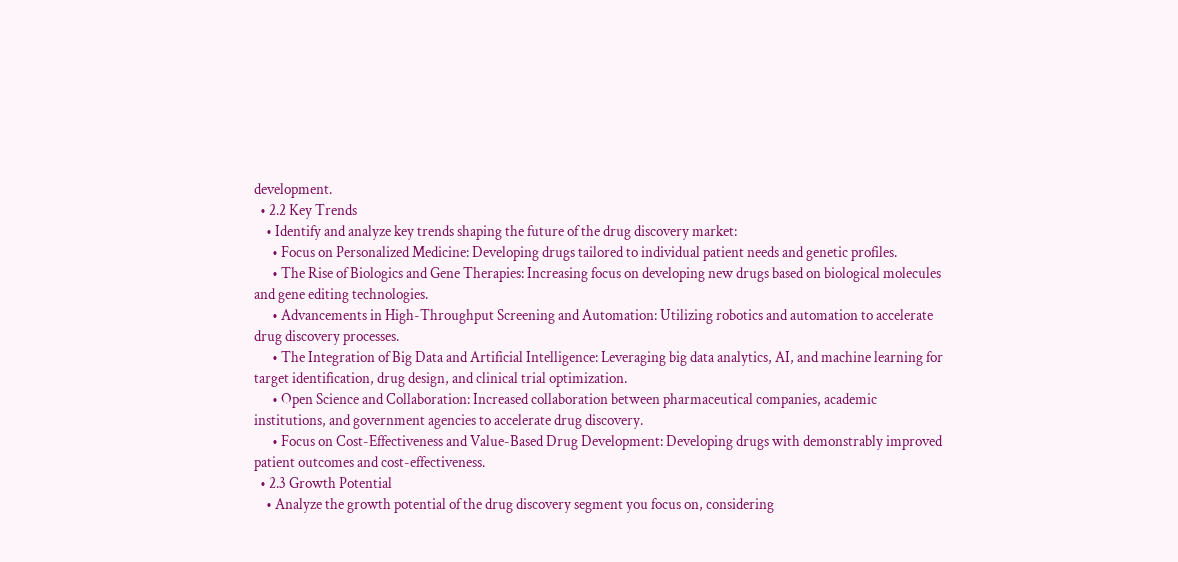development.
  • 2.2 Key Trends
    • Identify and analyze key trends shaping the future of the drug discovery market:
      • Focus on Personalized Medicine: Developing drugs tailored to individual patient needs and genetic profiles.
      • The Rise of Biologics and Gene Therapies: Increasing focus on developing new drugs based on biological molecules and gene editing technologies.
      • Advancements in High-Throughput Screening and Automation: Utilizing robotics and automation to accelerate drug discovery processes.
      • The Integration of Big Data and Artificial Intelligence: Leveraging big data analytics, AI, and machine learning for target identification, drug design, and clinical trial optimization.
      • Open Science and Collaboration: Increased collaboration between pharmaceutical companies, academic institutions, and government agencies to accelerate drug discovery.
      • Focus on Cost-Effectiveness and Value-Based Drug Development: Developing drugs with demonstrably improved patient outcomes and cost-effectiveness.
  • 2.3 Growth Potential
    • Analyze the growth potential of the drug discovery segment you focus on, considering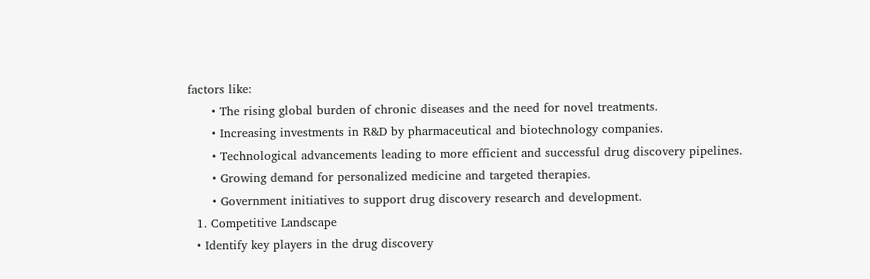factors like:
      • The rising global burden of chronic diseases and the need for novel treatments.
      • Increasing investments in R&D by pharmaceutical and biotechnology companies.
      • Technological advancements leading to more efficient and successful drug discovery pipelines.
      • Growing demand for personalized medicine and targeted therapies.
      • Government initiatives to support drug discovery research and development.
  1. Competitive Landscape
  • Identify key players in the drug discovery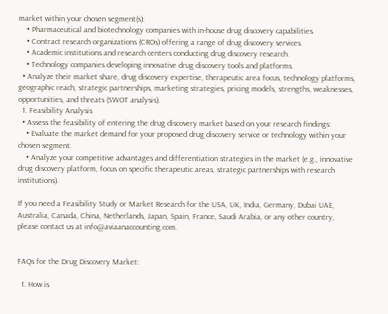market within your chosen segment(s):
    • Pharmaceutical and biotechnology companies with in-house drug discovery capabilities.
    • Contract research organizations (CROs) offering a range of drug discovery services.
    • Academic institutions and research centers conducting drug discovery research.
    • Technology companies developing innovative drug discovery tools and platforms.
  • Analyze their market share, drug discovery expertise, therapeutic area focus, technology platforms, geographic reach, strategic partnerships, marketing strategies, pricing models, strengths, weaknesses, opportunities, and threats (SWOT analysis).
  1. Feasibility Analysis
  • Assess the feasibility of entering the drug discovery market based on your research findings:
    • Evaluate the market demand for your proposed drug discovery service or technology within your chosen segment.
    • Analyze your competitive advantages and differentiation strategies in the market (e.g., innovative drug discovery platform, focus on specific therapeutic areas, strategic partnerships with research institutions).

If you need a Feasibility Study or Market Research for the USA, UK, India, Germany, Dubai UAE, Australia, Canada, China, Netherlands, Japan, Spain, France, Saudi Arabia, or any other country, please contact us at info@aviaanaccounting.com.


FAQs for the Drug Discovery Market:

  1. How is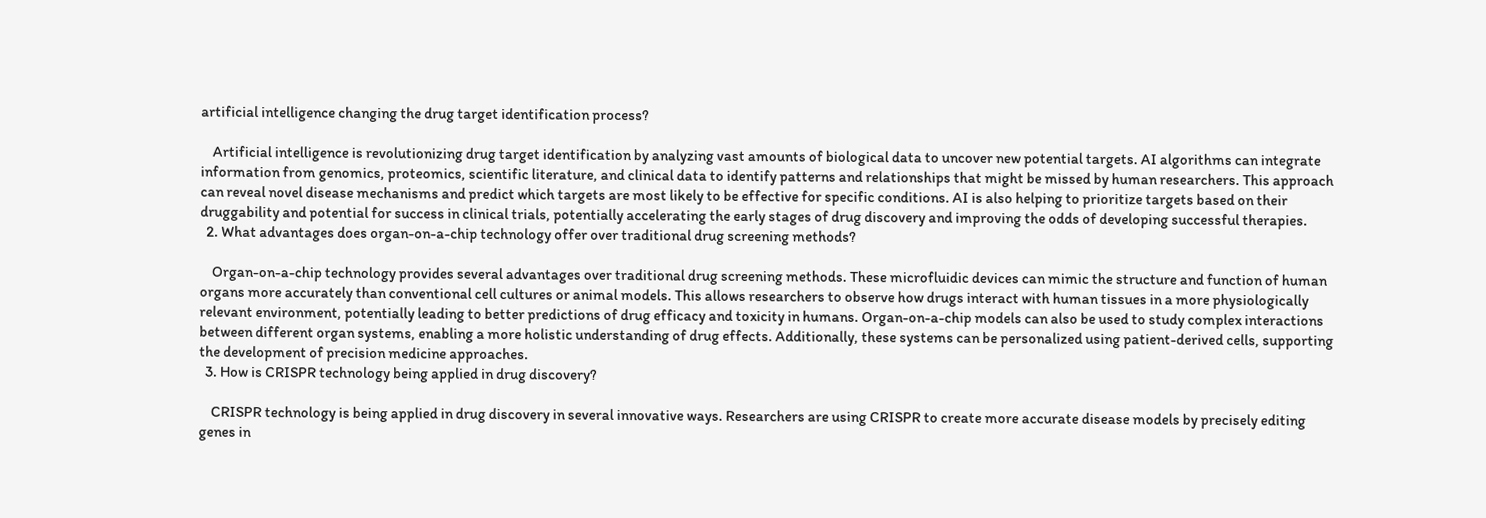artificial intelligence changing the drug target identification process?

    Artificial intelligence is revolutionizing drug target identification by analyzing vast amounts of biological data to uncover new potential targets. AI algorithms can integrate information from genomics, proteomics, scientific literature, and clinical data to identify patterns and relationships that might be missed by human researchers. This approach can reveal novel disease mechanisms and predict which targets are most likely to be effective for specific conditions. AI is also helping to prioritize targets based on their druggability and potential for success in clinical trials, potentially accelerating the early stages of drug discovery and improving the odds of developing successful therapies.
  2. What advantages does organ-on-a-chip technology offer over traditional drug screening methods?

    Organ-on-a-chip technology provides several advantages over traditional drug screening methods. These microfluidic devices can mimic the structure and function of human organs more accurately than conventional cell cultures or animal models. This allows researchers to observe how drugs interact with human tissues in a more physiologically relevant environment, potentially leading to better predictions of drug efficacy and toxicity in humans. Organ-on-a-chip models can also be used to study complex interactions between different organ systems, enabling a more holistic understanding of drug effects. Additionally, these systems can be personalized using patient-derived cells, supporting the development of precision medicine approaches.
  3. How is CRISPR technology being applied in drug discovery?

    CRISPR technology is being applied in drug discovery in several innovative ways. Researchers are using CRISPR to create more accurate disease models by precisely editing genes in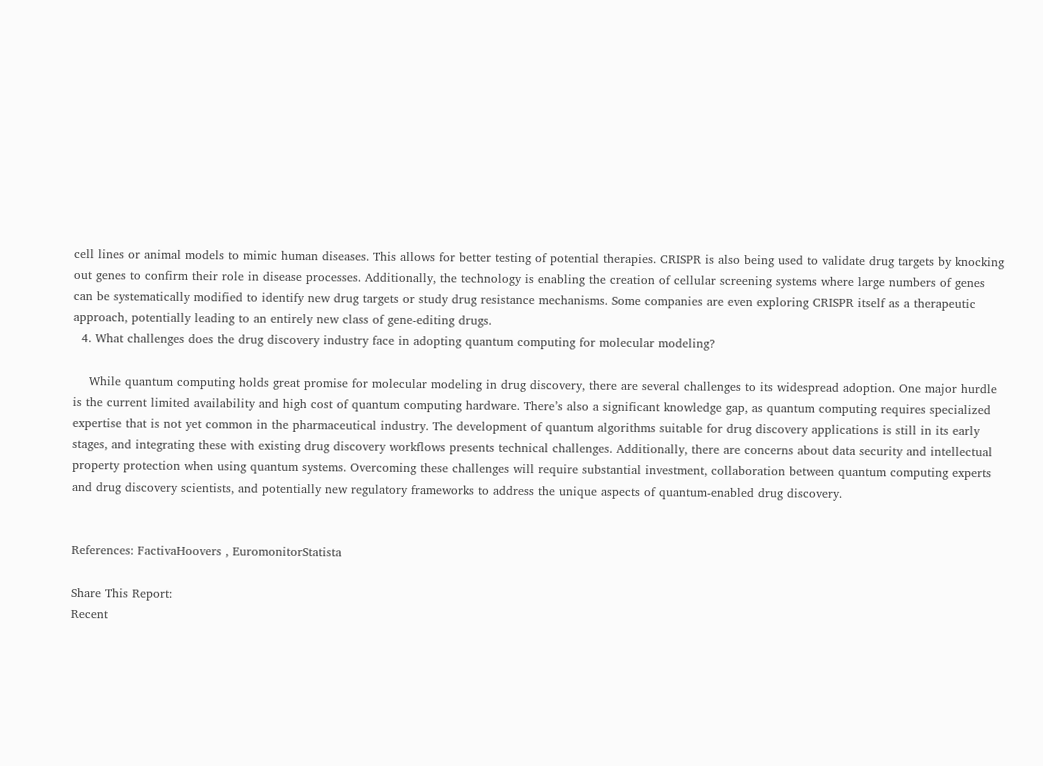cell lines or animal models to mimic human diseases. This allows for better testing of potential therapies. CRISPR is also being used to validate drug targets by knocking out genes to confirm their role in disease processes. Additionally, the technology is enabling the creation of cellular screening systems where large numbers of genes can be systematically modified to identify new drug targets or study drug resistance mechanisms. Some companies are even exploring CRISPR itself as a therapeutic approach, potentially leading to an entirely new class of gene-editing drugs.
  4. What challenges does the drug discovery industry face in adopting quantum computing for molecular modeling?

    While quantum computing holds great promise for molecular modeling in drug discovery, there are several challenges to its widespread adoption. One major hurdle is the current limited availability and high cost of quantum computing hardware. There’s also a significant knowledge gap, as quantum computing requires specialized expertise that is not yet common in the pharmaceutical industry. The development of quantum algorithms suitable for drug discovery applications is still in its early stages, and integrating these with existing drug discovery workflows presents technical challenges. Additionally, there are concerns about data security and intellectual property protection when using quantum systems. Overcoming these challenges will require substantial investment, collaboration between quantum computing experts and drug discovery scientists, and potentially new regulatory frameworks to address the unique aspects of quantum-enabled drug discovery.


References: FactivaHoovers , EuromonitorStatista

Share This Report:
Recent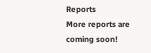Reports
More reports are coming soon!